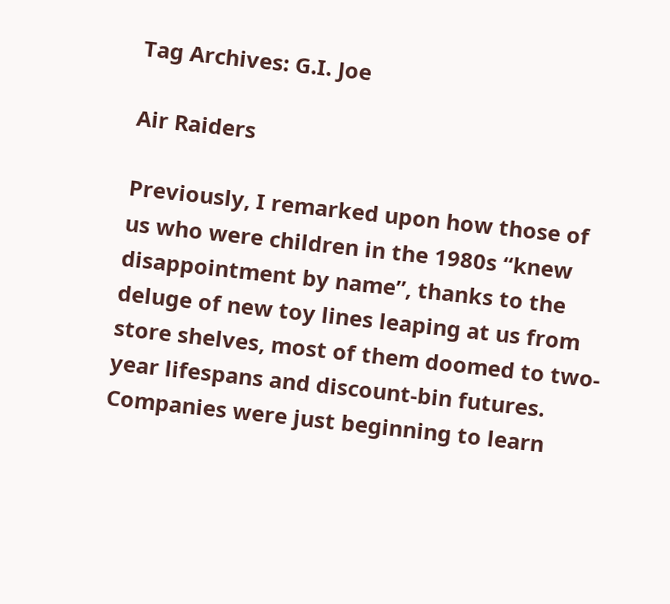Tag Archives: G.I. Joe

Air Raiders

Previously, I remarked upon how those of us who were children in the 1980s “knew disappointment by name”, thanks to the deluge of new toy lines leaping at us from store shelves, most of them doomed to two-year lifespans and discount-bin futures. Companies were just beginning to learn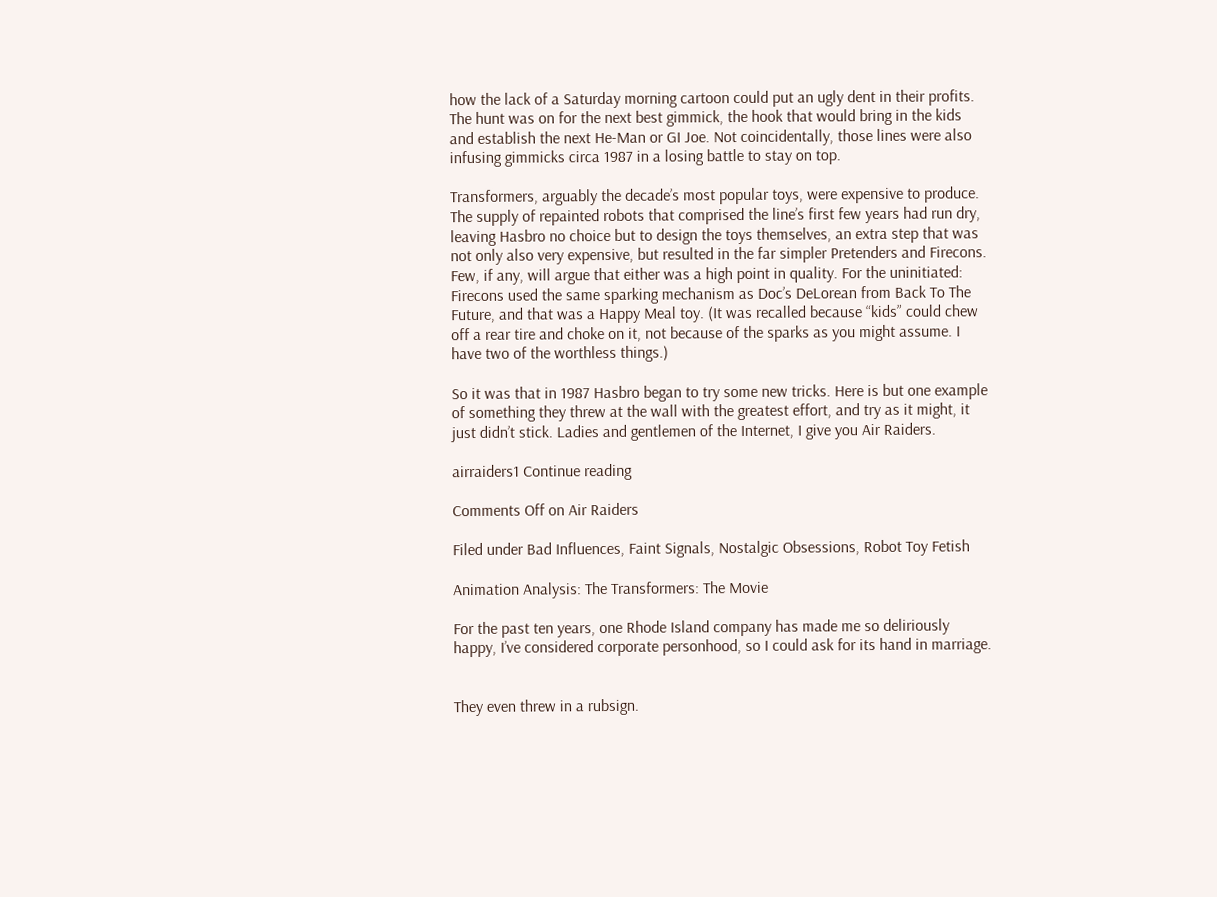how the lack of a Saturday morning cartoon could put an ugly dent in their profits. The hunt was on for the next best gimmick, the hook that would bring in the kids and establish the next He-Man or GI Joe. Not coincidentally, those lines were also infusing gimmicks circa 1987 in a losing battle to stay on top.

Transformers, arguably the decade’s most popular toys, were expensive to produce. The supply of repainted robots that comprised the line’s first few years had run dry, leaving Hasbro no choice but to design the toys themselves, an extra step that was not only also very expensive, but resulted in the far simpler Pretenders and Firecons. Few, if any, will argue that either was a high point in quality. For the uninitiated: Firecons used the same sparking mechanism as Doc’s DeLorean from Back To The Future, and that was a Happy Meal toy. (It was recalled because “kids” could chew off a rear tire and choke on it, not because of the sparks as you might assume. I have two of the worthless things.)

So it was that in 1987 Hasbro began to try some new tricks. Here is but one example of something they threw at the wall with the greatest effort, and try as it might, it just didn’t stick. Ladies and gentlemen of the Internet, I give you Air Raiders.

airraiders1 Continue reading

Comments Off on Air Raiders

Filed under Bad Influences, Faint Signals, Nostalgic Obsessions, Robot Toy Fetish

Animation Analysis: The Transformers: The Movie

For the past ten years, one Rhode Island company has made me so deliriously happy, I’ve considered corporate personhood, so I could ask for its hand in marriage.


They even threw in a rubsign.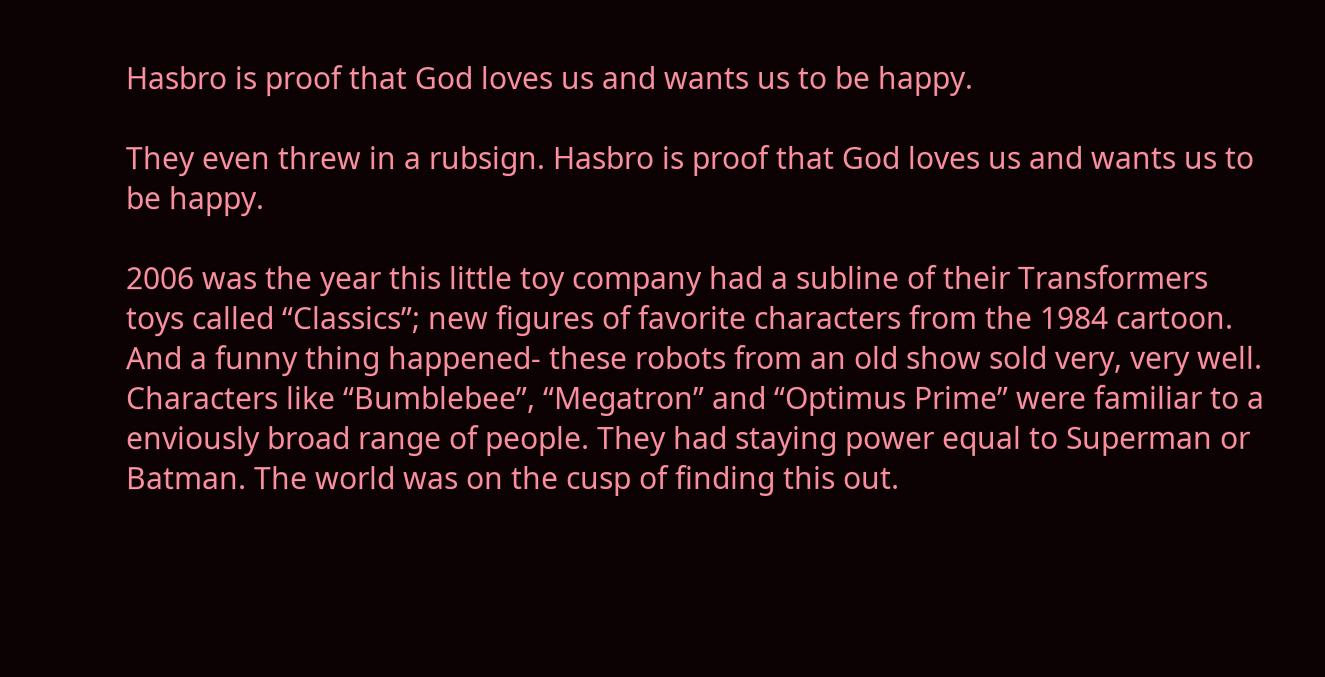Hasbro is proof that God loves us and wants us to be happy.

They even threw in a rubsign. Hasbro is proof that God loves us and wants us to be happy.

2006 was the year this little toy company had a subline of their Transformers toys called “Classics”; new figures of favorite characters from the 1984 cartoon. And a funny thing happened- these robots from an old show sold very, very well. Characters like “Bumblebee”, “Megatron” and “Optimus Prime” were familiar to a enviously broad range of people. They had staying power equal to Superman or Batman. The world was on the cusp of finding this out.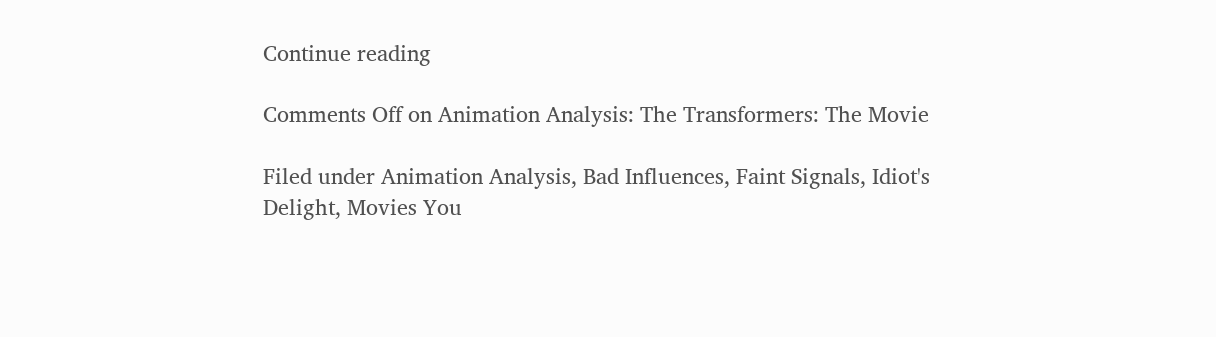Continue reading

Comments Off on Animation Analysis: The Transformers: The Movie

Filed under Animation Analysis, Bad Influences, Faint Signals, Idiot's Delight, Movies You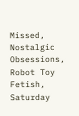Missed, Nostalgic Obsessions, Robot Toy Fetish, Saturday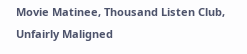Movie Matinee, Thousand Listen Club, Unfairly Maligned